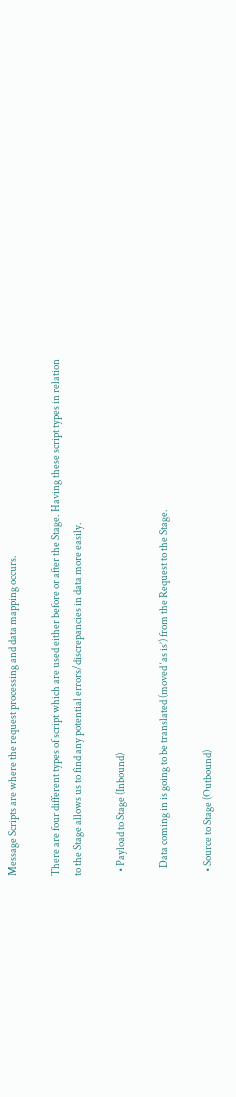Message Scripts are where the request processing and data mapping occurs.

There are four different types of script which are used either before or after the Stage. Having these script types in relation to the Stage allows us to find any potential errors/discrepancies in data more easily.

  • Payload to Stage (Inbound)

    Data coming in is going to be translated (moved ‘as is’) from the Request to the Stage.

  • Source to Stage (Outbound)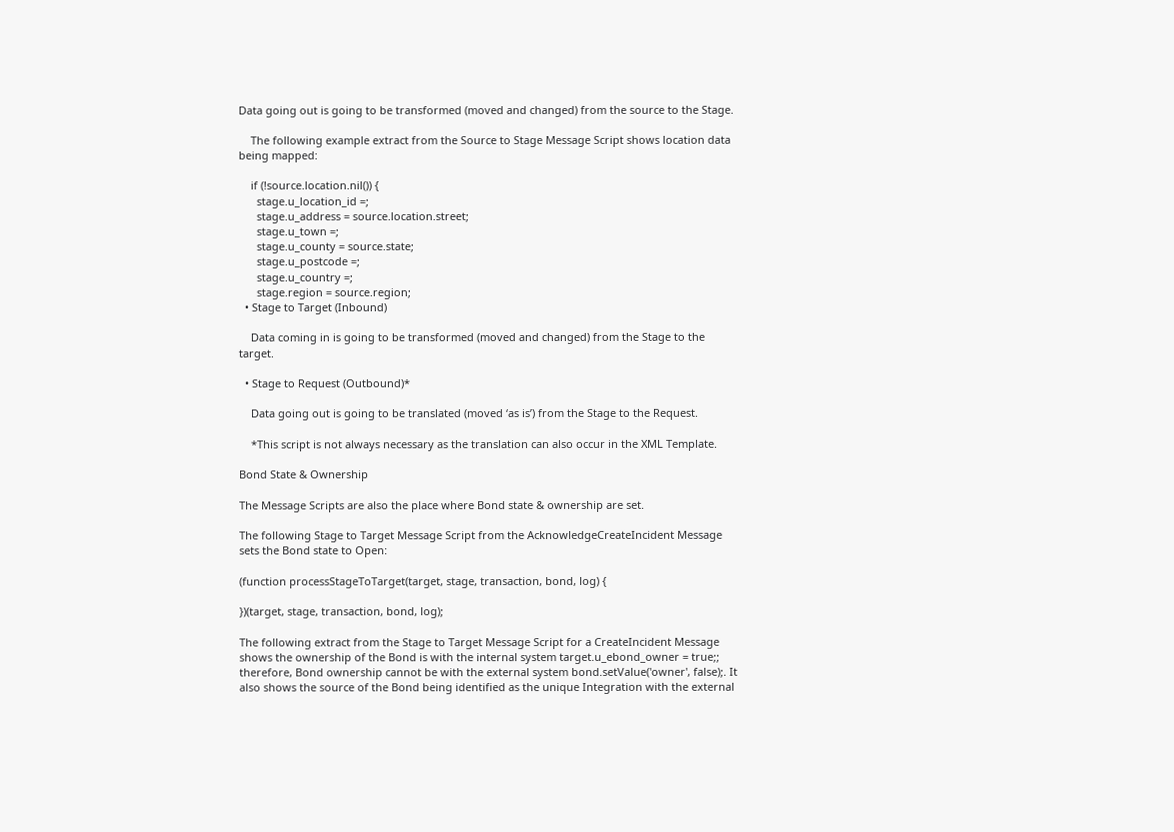Data going out is going to be transformed (moved and changed) from the source to the Stage.

    The following example extract from the Source to Stage Message Script shows location data being mapped:

    if (!source.location.nil()) {
      stage.u_location_id =;
      stage.u_address = source.location.street;
      stage.u_town =;
      stage.u_county = source.state;
      stage.u_postcode =;
      stage.u_country =;
      stage.region = source.region;
  • Stage to Target (Inbound)

    Data coming in is going to be transformed (moved and changed) from the Stage to the target.

  • Stage to Request (Outbound)*

    Data going out is going to be translated (moved ‘as is’) from the Stage to the Request.

    *This script is not always necessary as the translation can also occur in the XML Template.

Bond State & Ownership

The Message Scripts are also the place where Bond state & ownership are set.

The following Stage to Target Message Script from the AcknowledgeCreateIncident Message sets the Bond state to Open:

(function processStageToTarget(target, stage, transaction, bond, log) {

})(target, stage, transaction, bond, log);

The following extract from the Stage to Target Message Script for a CreateIncident Message shows the ownership of the Bond is with the internal system target.u_ebond_owner = true;; therefore, Bond ownership cannot be with the external system bond.setValue('owner', false);. It also shows the source of the Bond being identified as the unique Integration with the external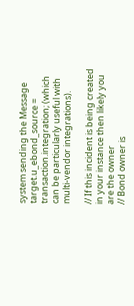system sending the Message target.u_ebond_source = transaction.integration; (which can be particularly useful with multi-vendor integrations).

// If this incident is being created in your instance then likely you are the owner
// Bond owner is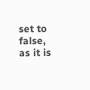set to false, as it is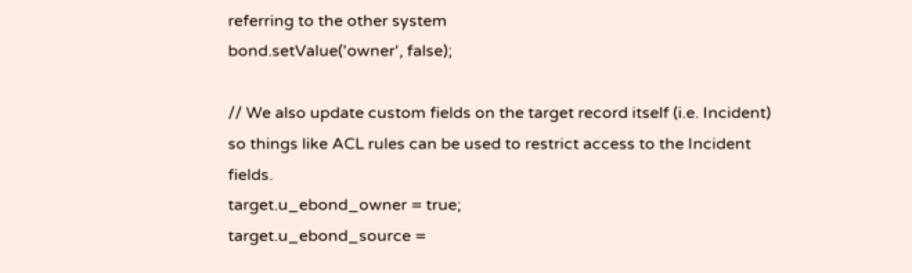referring to the other system
bond.setValue('owner', false);

// We also update custom fields on the target record itself (i.e. Incident) so things like ACL rules can be used to restrict access to the Incident fields.
target.u_ebond_owner = true;
target.u_ebond_source =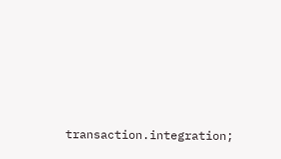transaction.integration;